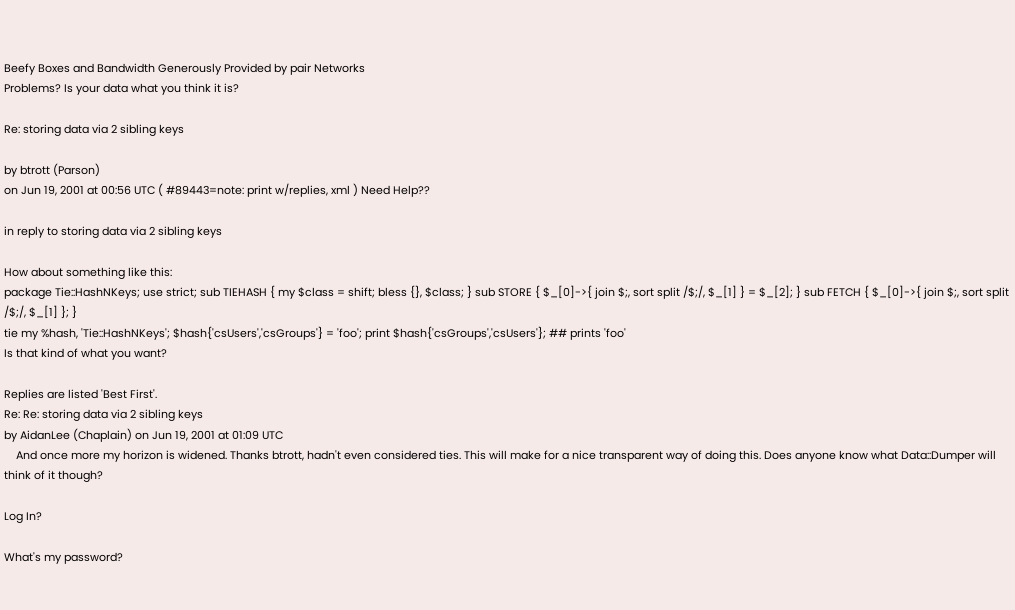Beefy Boxes and Bandwidth Generously Provided by pair Networks
Problems? Is your data what you think it is?

Re: storing data via 2 sibling keys

by btrott (Parson)
on Jun 19, 2001 at 00:56 UTC ( #89443=note: print w/replies, xml ) Need Help??

in reply to storing data via 2 sibling keys

How about something like this:
package Tie::HashNKeys; use strict; sub TIEHASH { my $class = shift; bless {}, $class; } sub STORE { $_[0]->{ join $;, sort split /$;/, $_[1] } = $_[2]; } sub FETCH { $_[0]->{ join $;, sort split /$;/, $_[1] }; }
tie my %hash, 'Tie::HashNKeys'; $hash{'csUsers','csGroups'} = 'foo'; print $hash{'csGroups','csUsers'}; ## prints 'foo'
Is that kind of what you want?

Replies are listed 'Best First'.
Re: Re: storing data via 2 sibling keys
by AidanLee (Chaplain) on Jun 19, 2001 at 01:09 UTC
    And once more my horizon is widened. Thanks btrott, hadn't even considered ties. This will make for a nice transparent way of doing this. Does anyone know what Data::Dumper will think of it though?

Log In?

What's my password?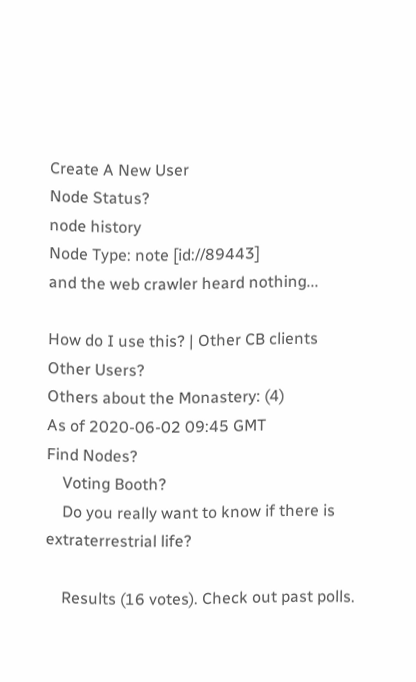Create A New User
Node Status?
node history
Node Type: note [id://89443]
and the web crawler heard nothing...

How do I use this? | Other CB clients
Other Users?
Others about the Monastery: (4)
As of 2020-06-02 09:45 GMT
Find Nodes?
    Voting Booth?
    Do you really want to know if there is extraterrestrial life?

    Results (16 votes). Check out past polls.